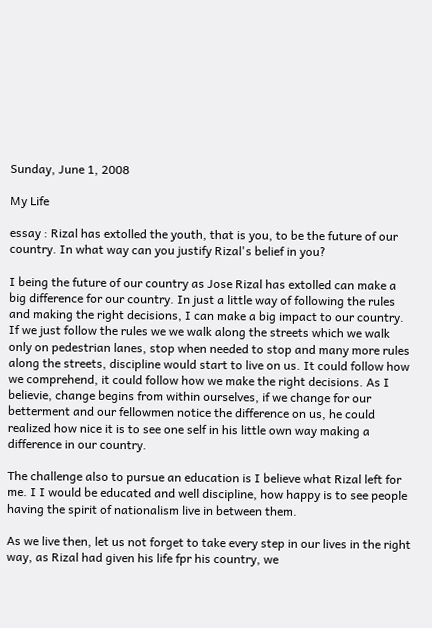Sunday, June 1, 2008

My Life

essay : Rizal has extolled the youth, that is you, to be the future of our country. In what way can you justify Rizal's belief in you?

I being the future of our country as Jose Rizal has extolled can make a big difference for our country. In just a little way of following the rules and making the right decisions, I can make a big impact to our country. If we just follow the rules we we walk along the streets which we walk only on pedestrian lanes, stop when needed to stop and many more rules along the streets, discipline would start to live on us. It could follow how we comprehend, it could follow how we make the right decisions. As I believie, change begins from within ourselves, if we change for our betterment and our fellowmen notice the difference on us, he could realized how nice it is to see one self in his little own way making a difference in our country.

The challenge also to pursue an education is I believe what Rizal left for me. I I would be educated and well discipline, how happy is to see people having the spirit of nationalism live in between them.

As we live then, let us not forget to take every step in our lives in the right way, as Rizal had given his life fpr his country, we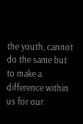the youth, cannot do the same but to make a difference within us for our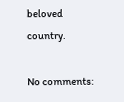beloved country.

No comments: